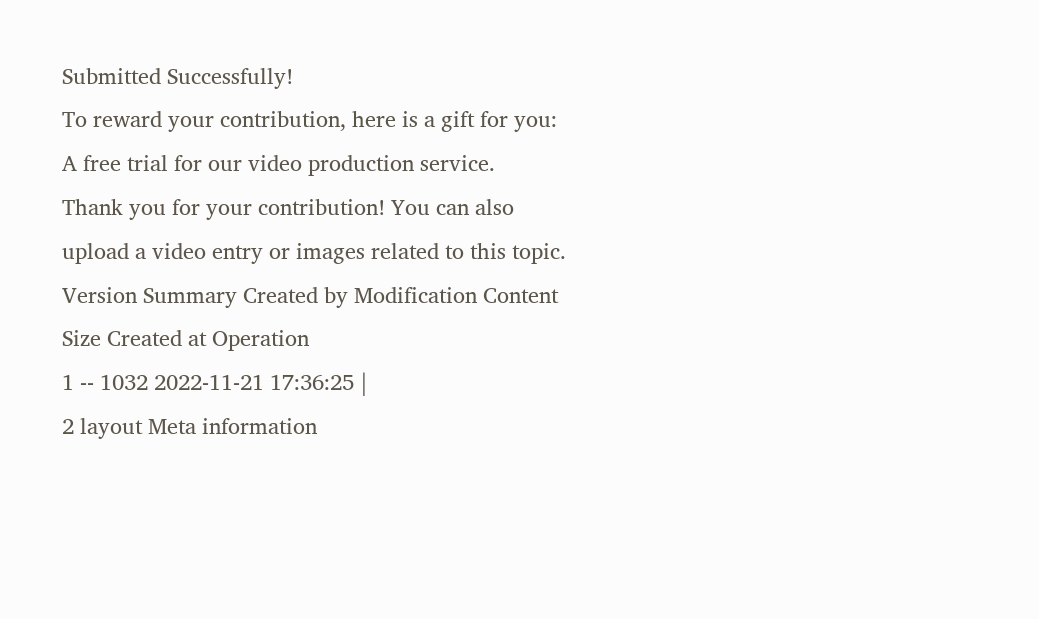Submitted Successfully!
To reward your contribution, here is a gift for you: A free trial for our video production service.
Thank you for your contribution! You can also upload a video entry or images related to this topic.
Version Summary Created by Modification Content Size Created at Operation
1 -- 1032 2022-11-21 17:36:25 |
2 layout Meta information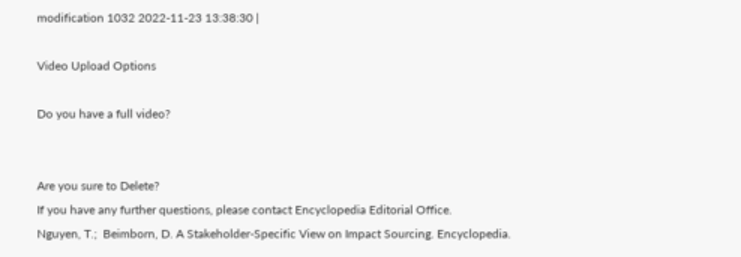modification 1032 2022-11-23 13:38:30 |

Video Upload Options

Do you have a full video?


Are you sure to Delete?
If you have any further questions, please contact Encyclopedia Editorial Office.
Nguyen, T.;  Beimborn, D. A Stakeholder-Specific View on Impact Sourcing. Encyclopedia.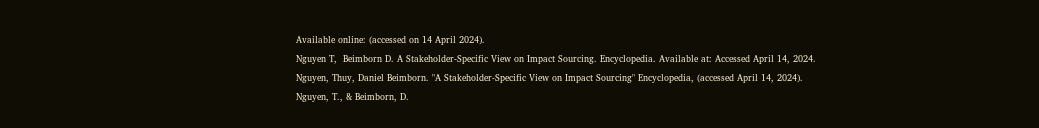Available online: (accessed on 14 April 2024).
Nguyen T,  Beimborn D. A Stakeholder-Specific View on Impact Sourcing. Encyclopedia. Available at: Accessed April 14, 2024.
Nguyen, Thuy, Daniel Beimborn. "A Stakeholder-Specific View on Impact Sourcing" Encyclopedia, (accessed April 14, 2024).
Nguyen, T., & Beimborn, D.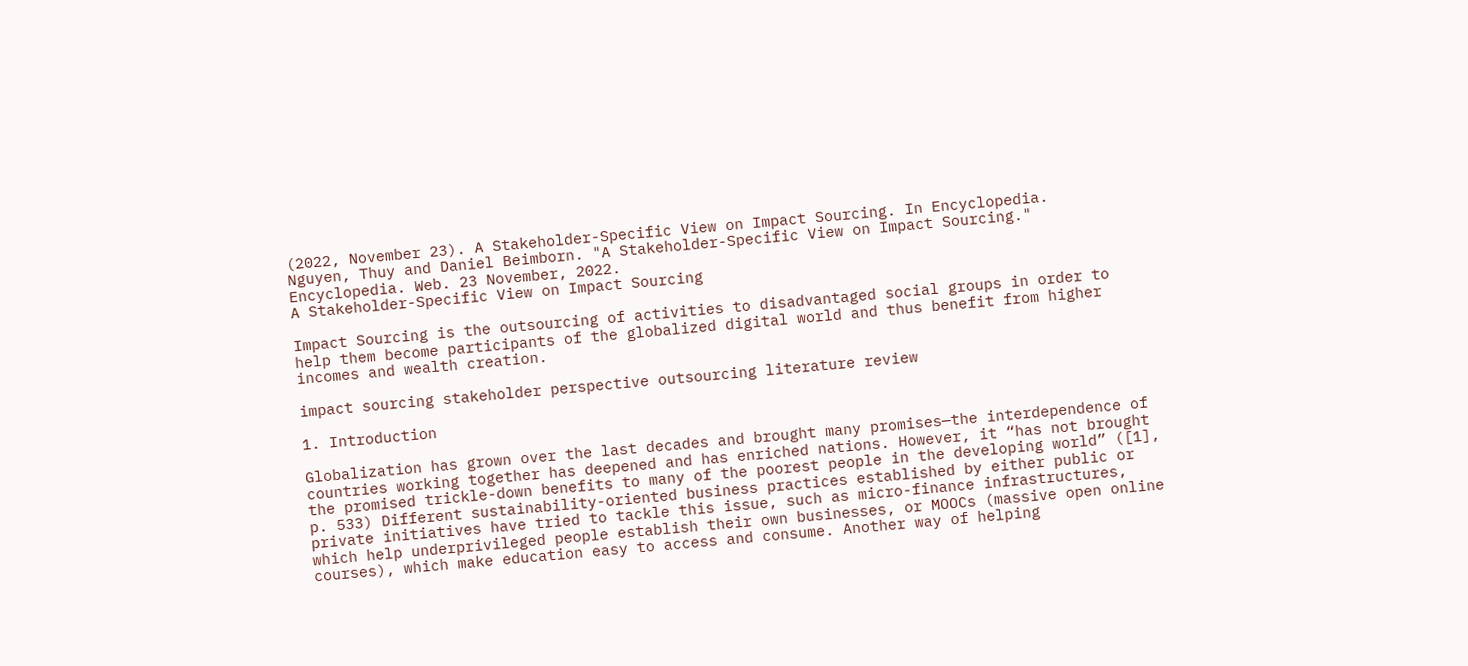(2022, November 23). A Stakeholder-Specific View on Impact Sourcing. In Encyclopedia.
Nguyen, Thuy and Daniel Beimborn. "A Stakeholder-Specific View on Impact Sourcing." Encyclopedia. Web. 23 November, 2022.
A Stakeholder-Specific View on Impact Sourcing

Impact Sourcing is the outsourcing of activities to disadvantaged social groups in order to help them become participants of the globalized digital world and thus benefit from higher incomes and wealth creation.

impact sourcing stakeholder perspective outsourcing literature review

1. Introduction

Globalization has grown over the last decades and brought many promises—the interdependence of countries working together has deepened and has enriched nations. However, it “has not brought the promised trickle-down benefits to many of the poorest people in the developing world” ([1], p. 533) Different sustainability-oriented business practices established by either public or private initiatives have tried to tackle this issue, such as micro-finance infrastructures, which help underprivileged people establish their own businesses, or MOOCs (massive open online courses), which make education easy to access and consume. Another way of helping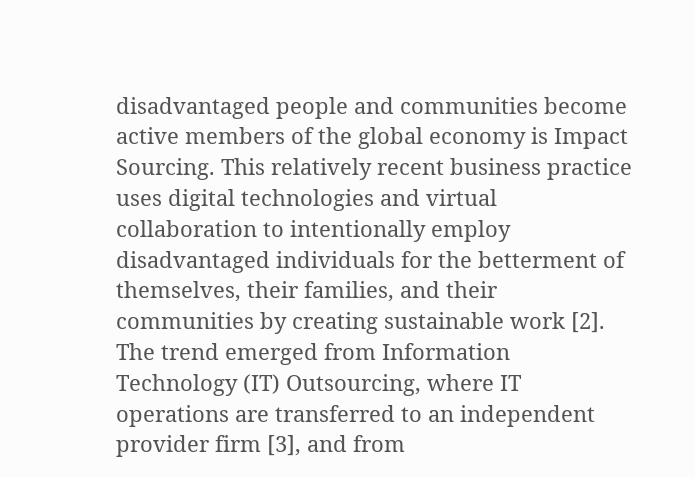disadvantaged people and communities become active members of the global economy is Impact Sourcing. This relatively recent business practice uses digital technologies and virtual collaboration to intentionally employ disadvantaged individuals for the betterment of themselves, their families, and their communities by creating sustainable work [2]. The trend emerged from Information Technology (IT) Outsourcing, where IT operations are transferred to an independent provider firm [3], and from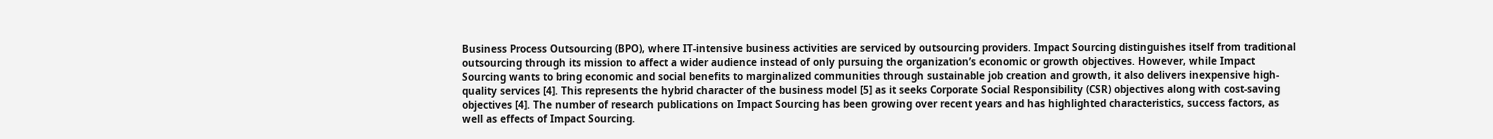Business Process Outsourcing (BPO), where IT-intensive business activities are serviced by outsourcing providers. Impact Sourcing distinguishes itself from traditional outsourcing through its mission to affect a wider audience instead of only pursuing the organization’s economic or growth objectives. However, while Impact Sourcing wants to bring economic and social benefits to marginalized communities through sustainable job creation and growth, it also delivers inexpensive high-quality services [4]. This represents the hybrid character of the business model [5] as it seeks Corporate Social Responsibility (CSR) objectives along with cost-saving objectives [4]. The number of research publications on Impact Sourcing has been growing over recent years and has highlighted characteristics, success factors, as well as effects of Impact Sourcing.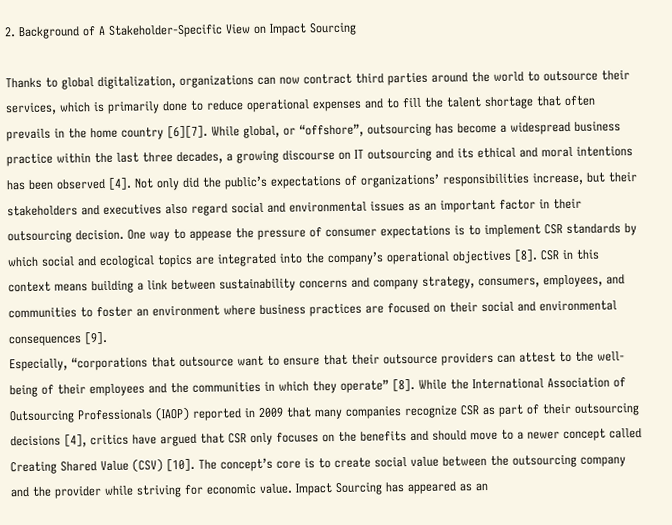2. Background of A Stakeholder-Specific View on Impact Sourcing

Thanks to global digitalization, organizations can now contract third parties around the world to outsource their services, which is primarily done to reduce operational expenses and to fill the talent shortage that often prevails in the home country [6][7]. While global, or “offshore”, outsourcing has become a widespread business practice within the last three decades, a growing discourse on IT outsourcing and its ethical and moral intentions has been observed [4]. Not only did the public’s expectations of organizations’ responsibilities increase, but their stakeholders and executives also regard social and environmental issues as an important factor in their outsourcing decision. One way to appease the pressure of consumer expectations is to implement CSR standards by which social and ecological topics are integrated into the company’s operational objectives [8]. CSR in this context means building a link between sustainability concerns and company strategy, consumers, employees, and communities to foster an environment where business practices are focused on their social and environmental consequences [9].
Especially, “corporations that outsource want to ensure that their outsource providers can attest to the well-being of their employees and the communities in which they operate” [8]. While the International Association of Outsourcing Professionals (IAOP) reported in 2009 that many companies recognize CSR as part of their outsourcing decisions [4], critics have argued that CSR only focuses on the benefits and should move to a newer concept called Creating Shared Value (CSV) [10]. The concept’s core is to create social value between the outsourcing company and the provider while striving for economic value. Impact Sourcing has appeared as an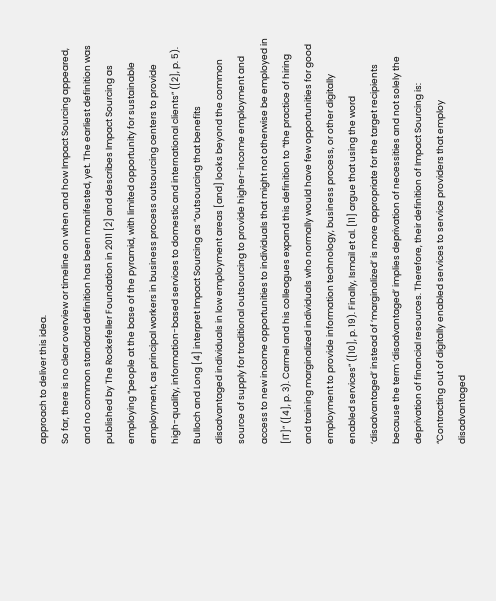approach to deliver this idea.
So far, there is no clear overview or timeline on when and how Impact Sourcing appeared, and no common standard definition has been manifested, yet. The earliest definition was published by The Rockefeller Foundation in 2011 [2] and describes Impact Sourcing as employing “people at the base of the pyramid, with limited opportunity for sustainable employment, as principal workers in business process outsourcing centers to provide high-quality, information-based services to domestic and international clients” ([2], p. 5). Bulloch and Long [4] interpret Impact Sourcing as “outsourcing that benefits disadvantaged individuals in low employment areas [and] looks beyond the common source of supply for traditional outsourcing to provide higher-income employment and access to new income opportunities to individuals that might not otherwise be employed in [IT]” ([4], p. 3). Carmel and his colleagues expand this definition to “the practice of hiring and training marginalized individuals who normally would have few opportunities for good employment to provide information technology, business process, or other digitally enabled services” ([10], p. 19). Finally, Ismail et al. [11] argue that using the word ‘disadvantaged’ instead of ‘marginalized’ is more appropriate for the target recipients because the term ‘disadvantaged’ implies deprivation of necessities and not solely the deprivation of financial resources. Therefore, their definition of Impact Sourcing is: “Contracting out of digitally enabled services to service providers that employ disadvantaged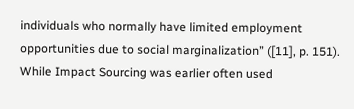individuals who normally have limited employment opportunities due to social marginalization” ([11], p. 151).
While Impact Sourcing was earlier often used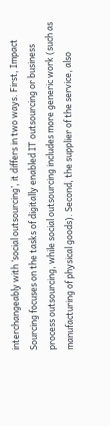interchangeably with ‘social outsourcing’, it differs in two ways. First, Impact Sourcing focuses on the tasks of digitally enabled IT outsourcing or business process outsourcing, while social outsourcing includes more generic work (such as manufacturing of physical goods). Second, the supplier of the service, also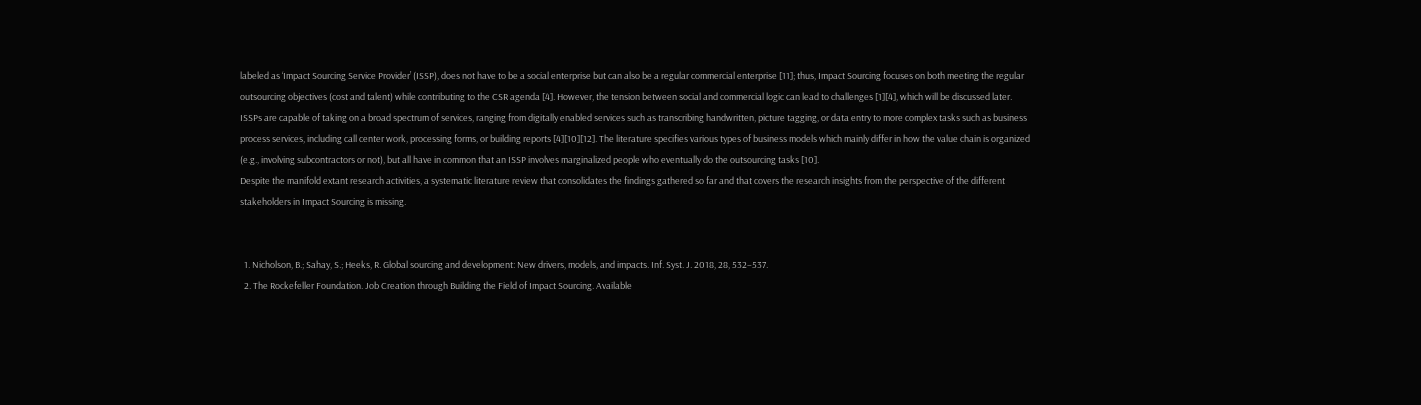labeled as ‘Impact Sourcing Service Provider’ (ISSP), does not have to be a social enterprise but can also be a regular commercial enterprise [11]; thus, Impact Sourcing focuses on both meeting the regular outsourcing objectives (cost and talent) while contributing to the CSR agenda [4]. However, the tension between social and commercial logic can lead to challenges [1][4], which will be discussed later.
ISSPs are capable of taking on a broad spectrum of services, ranging from digitally enabled services such as transcribing handwritten, picture tagging, or data entry to more complex tasks such as business process services, including call center work, processing forms, or building reports [4][10][12]. The literature specifies various types of business models which mainly differ in how the value chain is organized (e.g., involving subcontractors or not), but all have in common that an ISSP involves marginalized people who eventually do the outsourcing tasks [10].
Despite the manifold extant research activities, a systematic literature review that consolidates the findings gathered so far and that covers the research insights from the perspective of the different stakeholders in Impact Sourcing is missing.


  1. Nicholson, B.; Sahay, S.; Heeks, R. Global sourcing and development: New drivers, models, and impacts. Inf. Syst. J. 2018, 28, 532–537.
  2. The Rockefeller Foundation. Job Creation through Building the Field of Impact Sourcing. Available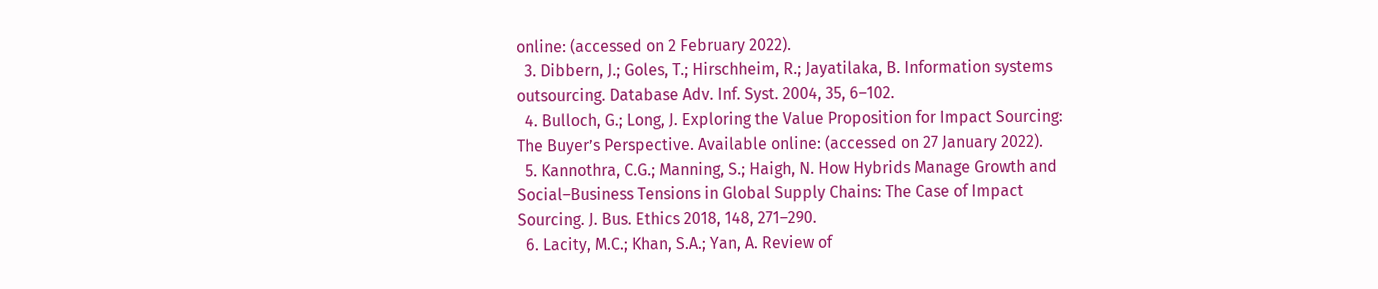online: (accessed on 2 February 2022).
  3. Dibbern, J.; Goles, T.; Hirschheim, R.; Jayatilaka, B. Information systems outsourcing. Database Adv. Inf. Syst. 2004, 35, 6–102.
  4. Bulloch, G.; Long, J. Exploring the Value Proposition for Impact Sourcing: The Buyer’s Perspective. Available online: (accessed on 27 January 2022).
  5. Kannothra, C.G.; Manning, S.; Haigh, N. How Hybrids Manage Growth and Social–Business Tensions in Global Supply Chains: The Case of Impact Sourcing. J. Bus. Ethics 2018, 148, 271–290.
  6. Lacity, M.C.; Khan, S.A.; Yan, A. Review of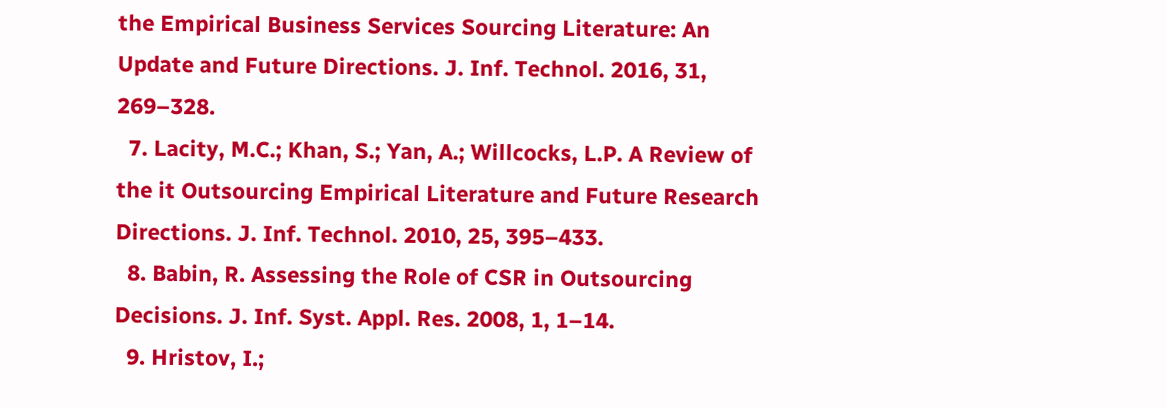the Empirical Business Services Sourcing Literature: An Update and Future Directions. J. Inf. Technol. 2016, 31, 269–328.
  7. Lacity, M.C.; Khan, S.; Yan, A.; Willcocks, L.P. A Review of the it Outsourcing Empirical Literature and Future Research Directions. J. Inf. Technol. 2010, 25, 395–433.
  8. Babin, R. Assessing the Role of CSR in Outsourcing Decisions. J. Inf. Syst. Appl. Res. 2008, 1, 1–14.
  9. Hristov, I.;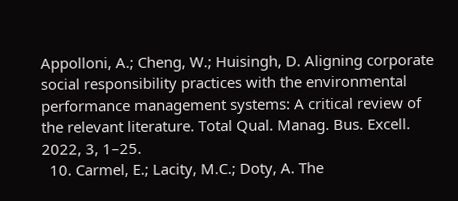Appolloni, A.; Cheng, W.; Huisingh, D. Aligning corporate social responsibility practices with the environmental performance management systems: A critical review of the relevant literature. Total Qual. Manag. Bus. Excell. 2022, 3, 1–25.
  10. Carmel, E.; Lacity, M.C.; Doty, A. The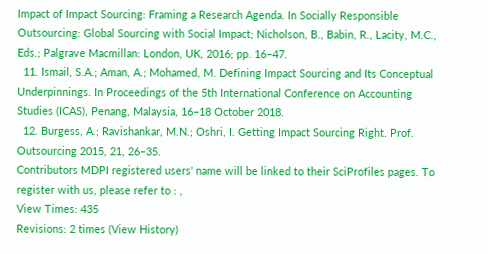Impact of Impact Sourcing: Framing a Research Agenda. In Socially Responsible Outsourcing: Global Sourcing with Social Impact; Nicholson, B., Babin, R., Lacity, M.C., Eds.; Palgrave Macmillan: London, UK, 2016; pp. 16–47.
  11. Ismail, S.A.; Aman, A.; Mohamed, M. Defining Impact Sourcing and Its Conceptual Underpinnings. In Proceedings of the 5th International Conference on Accounting Studies (ICAS), Penang, Malaysia, 16–18 October 2018.
  12. Burgess, A.; Ravishankar, M.N.; Oshri, I. Getting Impact Sourcing Right. Prof. Outsourcing 2015, 21, 26–35.
Contributors MDPI registered users' name will be linked to their SciProfiles pages. To register with us, please refer to : ,
View Times: 435
Revisions: 2 times (View History)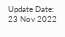Update Date: 23 Nov 2022